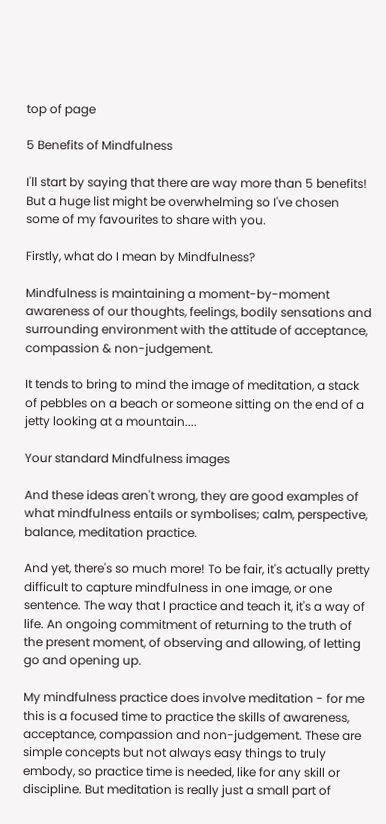top of page

5 Benefits of Mindfulness

I'll start by saying that there are way more than 5 benefits! But a huge list might be overwhelming so I've chosen some of my favourites to share with you.

Firstly, what do I mean by Mindfulness?

Mindfulness is maintaining a moment-by-moment awareness of our thoughts, feelings, bodily sensations and surrounding environment with the attitude of acceptance, compassion & non-judgement.

It tends to bring to mind the image of meditation, a stack of pebbles on a beach or someone sitting on the end of a jetty looking at a mountain....

Your standard Mindfulness images

And these ideas aren't wrong, they are good examples of what mindfulness entails or symbolises; calm, perspective, balance, meditation practice.

And yet, there's so much more! To be fair, it's actually pretty difficult to capture mindfulness in one image, or one sentence. The way that I practice and teach it, it's a way of life. An ongoing commitment of returning to the truth of the present moment, of observing and allowing, of letting go and opening up.

My mindfulness practice does involve meditation - for me this is a focused time to practice the skills of awareness, acceptance, compassion and non-judgement. These are simple concepts but not always easy things to truly embody, so practice time is needed, like for any skill or discipline. But meditation is really just a small part of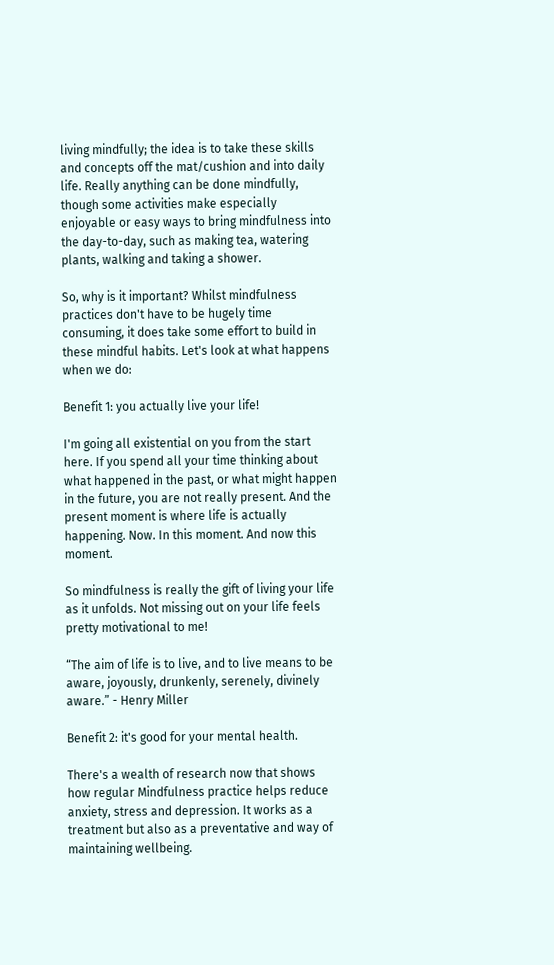living mindfully; the idea is to take these skills and concepts off the mat/cushion and into daily life. Really anything can be done mindfully, though some activities make especially enjoyable or easy ways to bring mindfulness into the day-to-day, such as making tea, watering plants, walking and taking a shower.

So, why is it important? Whilst mindfulness practices don't have to be hugely time consuming, it does take some effort to build in these mindful habits. Let's look at what happens when we do:

Benefit 1: you actually live your life!

I'm going all existential on you from the start here. If you spend all your time thinking about what happened in the past, or what might happen in the future, you are not really present. And the present moment is where life is actually happening. Now. In this moment. And now this moment.

So mindfulness is really the gift of living your life as it unfolds. Not missing out on your life feels pretty motivational to me!

“The aim of life is to live, and to live means to be aware, joyously, drunkenly, serenely, divinely aware.” - Henry Miller

Benefit 2: it's good for your mental health.

There's a wealth of research now that shows how regular Mindfulness practice helps reduce anxiety, stress and depression. It works as a treatment but also as a preventative and way of maintaining wellbeing.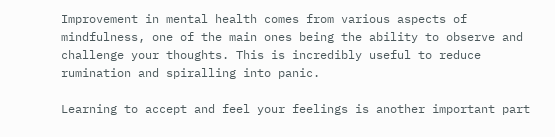Improvement in mental health comes from various aspects of mindfulness, one of the main ones being the ability to observe and challenge your thoughts. This is incredibly useful to reduce rumination and spiralling into panic.

Learning to accept and feel your feelings is another important part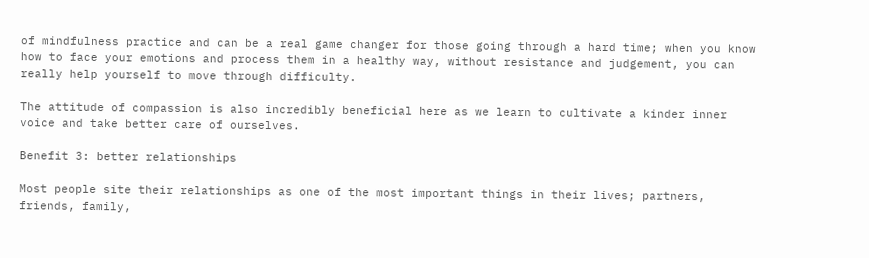of mindfulness practice and can be a real game changer for those going through a hard time; when you know how to face your emotions and process them in a healthy way, without resistance and judgement, you can really help yourself to move through difficulty.

The attitude of compassion is also incredibly beneficial here as we learn to cultivate a kinder inner voice and take better care of ourselves.

Benefit 3: better relationships

Most people site their relationships as one of the most important things in their lives; partners, friends, family,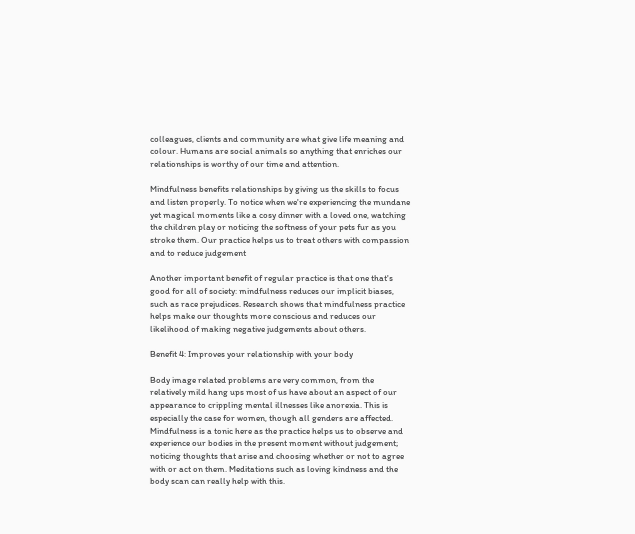colleagues, clients and community are what give life meaning and colour. Humans are social animals so anything that enriches our relationships is worthy of our time and attention.

Mindfulness benefits relationships by giving us the skills to focus and listen properly. To notice when we're experiencing the mundane yet magical moments like a cosy dinner with a loved one, watching the children play or noticing the softness of your pets fur as you stroke them. Our practice helps us to treat others with compassion and to reduce judgement

Another important benefit of regular practice is that one that's good for all of society: mindfulness reduces our implicit biases, such as race prejudices. Research shows that mindfulness practice helps make our thoughts more conscious and reduces our likelihood of making negative judgements about others.

Benefit 4: Improves your relationship with your body

Body image related problems are very common, from the relatively mild hang ups most of us have about an aspect of our appearance to crippling mental illnesses like anorexia. This is especially the case for women, though all genders are affected. Mindfulness is a tonic here as the practice helps us to observe and experience our bodies in the present moment without judgement; noticing thoughts that arise and choosing whether or not to agree with or act on them. Meditations such as loving kindness and the body scan can really help with this.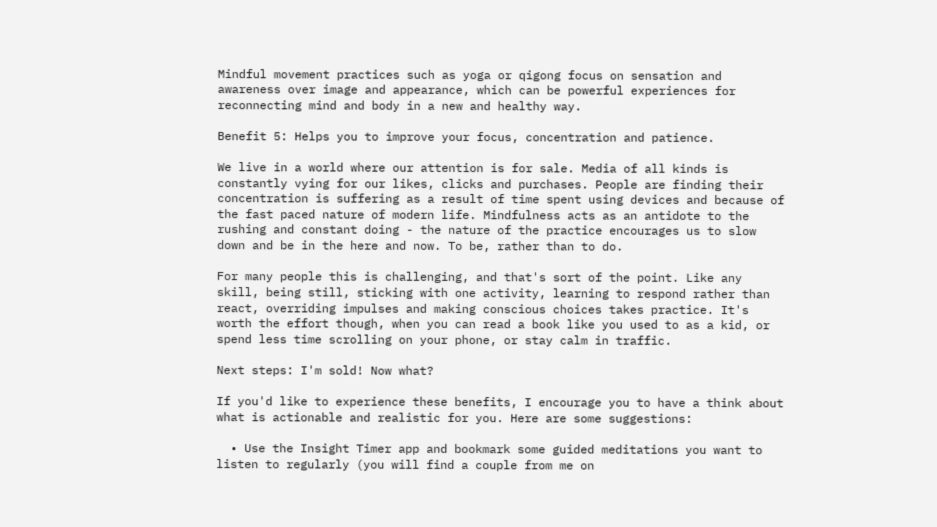Mindful movement practices such as yoga or qigong focus on sensation and awareness over image and appearance, which can be powerful experiences for reconnecting mind and body in a new and healthy way.

Benefit 5: Helps you to improve your focus, concentration and patience.

We live in a world where our attention is for sale. Media of all kinds is constantly vying for our likes, clicks and purchases. People are finding their concentration is suffering as a result of time spent using devices and because of the fast paced nature of modern life. Mindfulness acts as an antidote to the rushing and constant doing - the nature of the practice encourages us to slow down and be in the here and now. To be, rather than to do.

For many people this is challenging, and that's sort of the point. Like any skill, being still, sticking with one activity, learning to respond rather than react, overriding impulses and making conscious choices takes practice. It's worth the effort though, when you can read a book like you used to as a kid, or spend less time scrolling on your phone, or stay calm in traffic.

Next steps: I'm sold! Now what?

If you'd like to experience these benefits, I encourage you to have a think about what is actionable and realistic for you. Here are some suggestions:

  • Use the Insight Timer app and bookmark some guided meditations you want to listen to regularly (you will find a couple from me on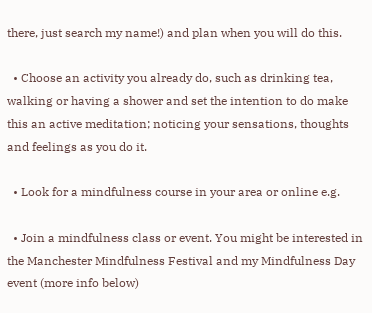there, just search my name!) and plan when you will do this.

  • Choose an activity you already do, such as drinking tea, walking or having a shower and set the intention to do make this an active meditation; noticing your sensations, thoughts and feelings as you do it.

  • Look for a mindfulness course in your area or online e.g.

  • Join a mindfulness class or event. You might be interested in the Manchester Mindfulness Festival and my Mindfulness Day event (more info below)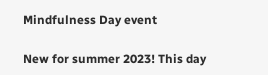Mindfulness Day event

New for summer 2023! This day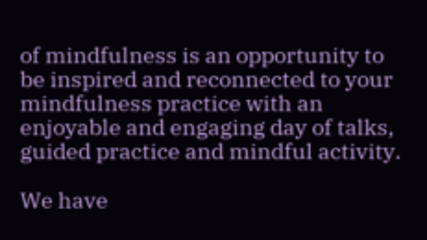of mindfulness is an opportunity to be inspired and reconnected to your mindfulness practice with an enjoyable and engaging day of talks, guided practice and mindful activity.

We have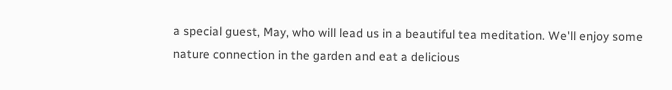a special guest, May, who will lead us in a beautiful tea meditation. We'll enjoy some nature connection in the garden and eat a delicious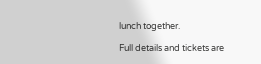lunch together.

Full details and tickets are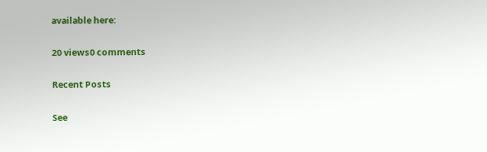available here:

20 views0 comments

Recent Posts

See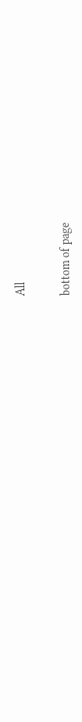All


bottom of page